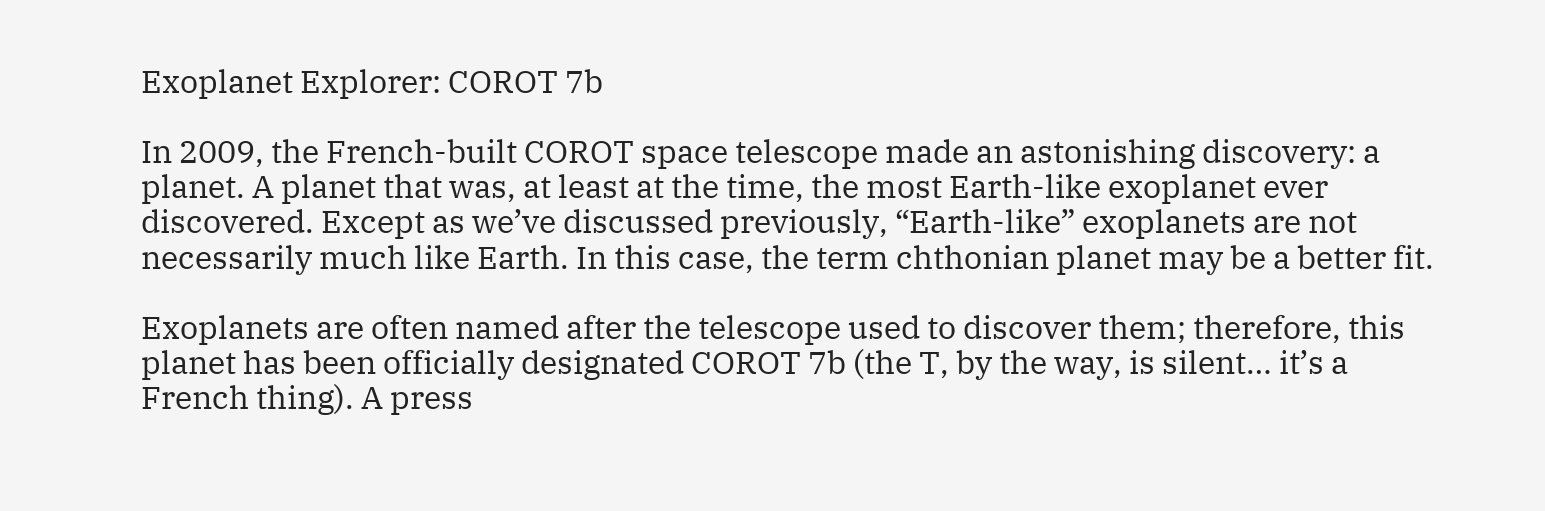Exoplanet Explorer: COROT 7b

In 2009, the French-built COROT space telescope made an astonishing discovery: a planet. A planet that was, at least at the time, the most Earth-like exoplanet ever discovered. Except as we’ve discussed previously, “Earth-like” exoplanets are not necessarily much like Earth. In this case, the term chthonian planet may be a better fit.

Exoplanets are often named after the telescope used to discover them; therefore, this planet has been officially designated COROT 7b (the T, by the way, is silent… it’s a French thing). A press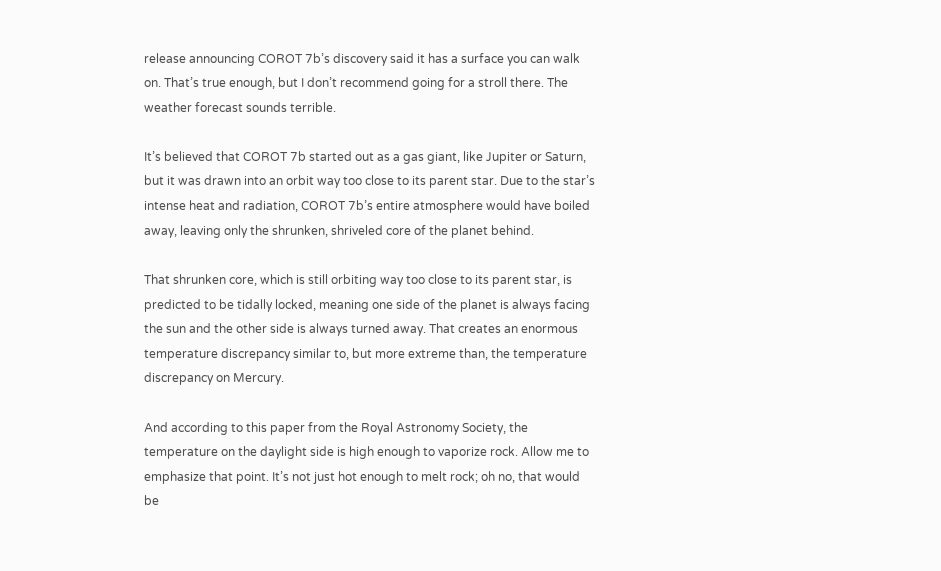release announcing COROT 7b’s discovery said it has a surface you can walk on. That’s true enough, but I don’t recommend going for a stroll there. The weather forecast sounds terrible.

It’s believed that COROT 7b started out as a gas giant, like Jupiter or Saturn, but it was drawn into an orbit way too close to its parent star. Due to the star’s intense heat and radiation, COROT 7b’s entire atmosphere would have boiled away, leaving only the shrunken, shriveled core of the planet behind.

That shrunken core, which is still orbiting way too close to its parent star, is predicted to be tidally locked, meaning one side of the planet is always facing the sun and the other side is always turned away. That creates an enormous temperature discrepancy similar to, but more extreme than, the temperature discrepancy on Mercury.

And according to this paper from the Royal Astronomy Society, the temperature on the daylight side is high enough to vaporize rock. Allow me to emphasize that point. It’s not just hot enough to melt rock; oh no, that would be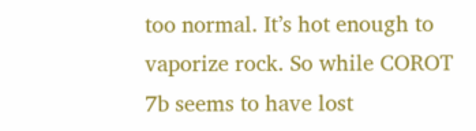too normal. It’s hot enough to vaporize rock. So while COROT 7b seems to have lost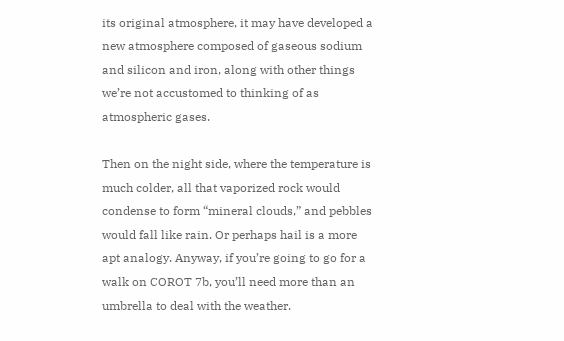its original atmosphere, it may have developed a new atmosphere composed of gaseous sodium and silicon and iron, along with other things we’re not accustomed to thinking of as atmospheric gases.

Then on the night side, where the temperature is much colder, all that vaporized rock would condense to form “mineral clouds,” and pebbles would fall like rain. Or perhaps hail is a more apt analogy. Anyway, if you’re going to go for a walk on COROT 7b, you’ll need more than an umbrella to deal with the weather.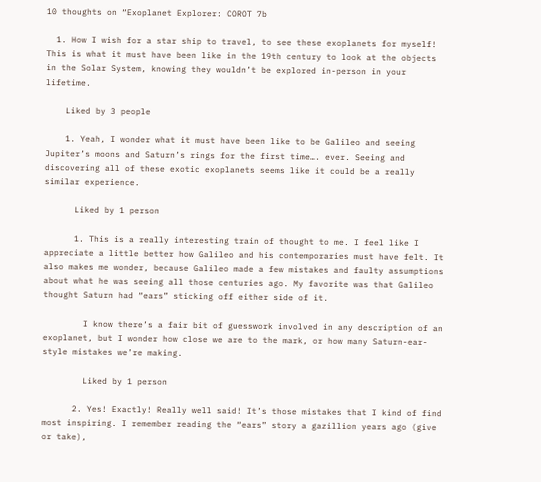10 thoughts on “Exoplanet Explorer: COROT 7b

  1. How I wish for a star ship to travel, to see these exoplanets for myself! This is what it must have been like in the 19th century to look at the objects in the Solar System, knowing they wouldn’t be explored in-person in your lifetime.

    Liked by 3 people

    1. Yeah, I wonder what it must have been like to be Galileo and seeing Jupiter’s moons and Saturn’s rings for the first time…. ever. Seeing and discovering all of these exotic exoplanets seems like it could be a really similar experience.

      Liked by 1 person

      1. This is a really interesting train of thought to me. I feel like I appreciate a little better how Galileo and his contemporaries must have felt. It also makes me wonder, because Galileo made a few mistakes and faulty assumptions about what he was seeing all those centuries ago. My favorite was that Galileo thought Saturn had “ears” sticking off either side of it.

        I know there’s a fair bit of guesswork involved in any description of an exoplanet, but I wonder how close we are to the mark, or how many Saturn-ear-style mistakes we’re making.

        Liked by 1 person

      2. Yes! Exactly! Really well said! It’s those mistakes that I kind of find most inspiring. I remember reading the “ears” story a gazillion years ago (give or take),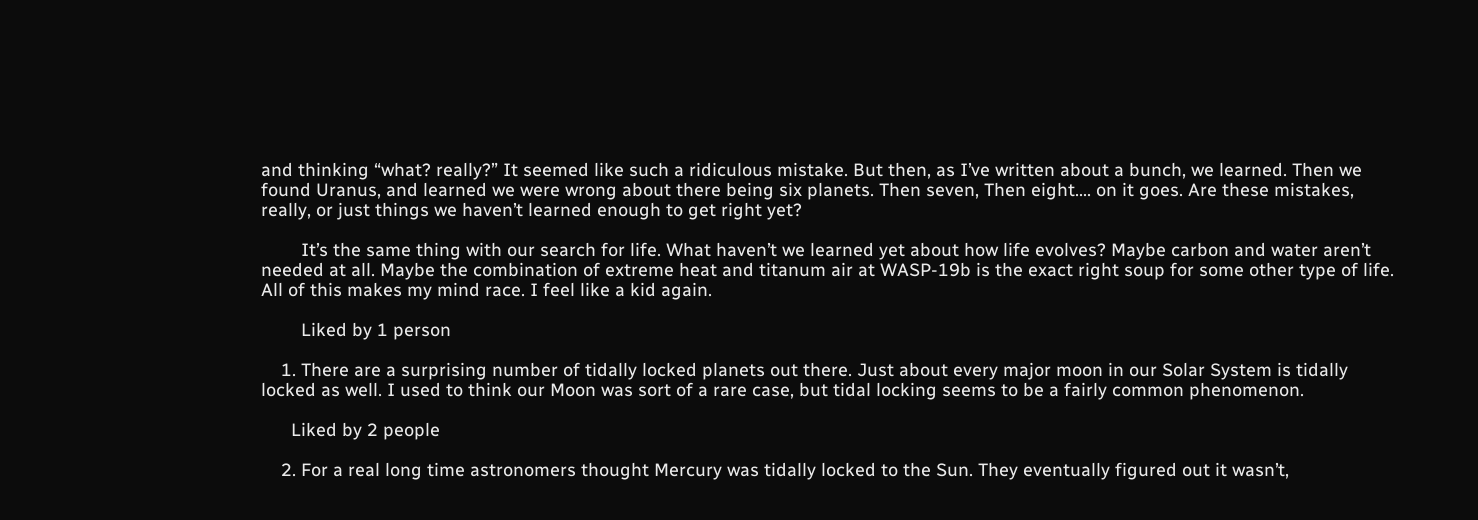and thinking “what? really?” It seemed like such a ridiculous mistake. But then, as I’ve written about a bunch, we learned. Then we found Uranus, and learned we were wrong about there being six planets. Then seven, Then eight…. on it goes. Are these mistakes, really, or just things we haven’t learned enough to get right yet?

        It’s the same thing with our search for life. What haven’t we learned yet about how life evolves? Maybe carbon and water aren’t needed at all. Maybe the combination of extreme heat and titanum air at WASP-19b is the exact right soup for some other type of life. All of this makes my mind race. I feel like a kid again.

        Liked by 1 person

    1. There are a surprising number of tidally locked planets out there. Just about every major moon in our Solar System is tidally locked as well. I used to think our Moon was sort of a rare case, but tidal locking seems to be a fairly common phenomenon.

      Liked by 2 people

    2. For a real long time astronomers thought Mercury was tidally locked to the Sun. They eventually figured out it wasn’t,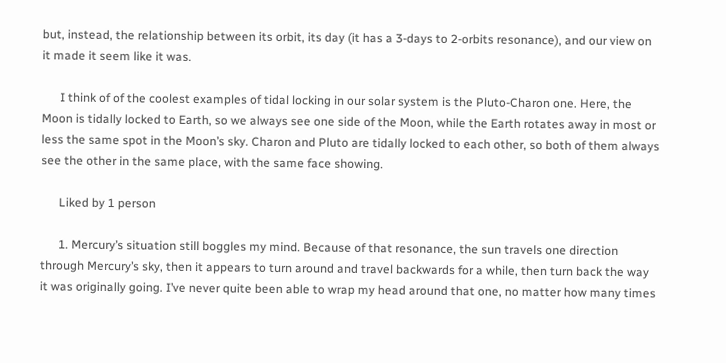but, instead, the relationship between its orbit, its day (it has a 3-days to 2-orbits resonance), and our view on it made it seem like it was.

      I think of of the coolest examples of tidal locking in our solar system is the Pluto-Charon one. Here, the Moon is tidally locked to Earth, so we always see one side of the Moon, while the Earth rotates away in most or less the same spot in the Moon’s sky. Charon and Pluto are tidally locked to each other, so both of them always see the other in the same place, with the same face showing.

      Liked by 1 person

      1. Mercury’s situation still boggles my mind. Because of that resonance, the sun travels one direction through Mercury’s sky, then it appears to turn around and travel backwards for a while, then turn back the way it was originally going. I’ve never quite been able to wrap my head around that one, no matter how many times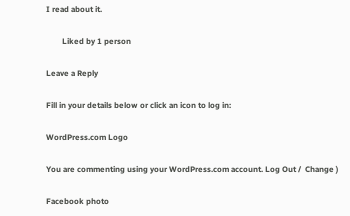I read about it.

        Liked by 1 person

Leave a Reply

Fill in your details below or click an icon to log in:

WordPress.com Logo

You are commenting using your WordPress.com account. Log Out /  Change )

Facebook photo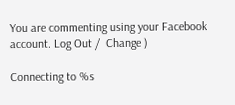You are commenting using your Facebook account. Log Out /  Change )

Connecting to %s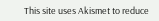This site uses Akismet to reduce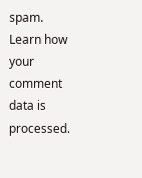spam. Learn how your comment data is processed.